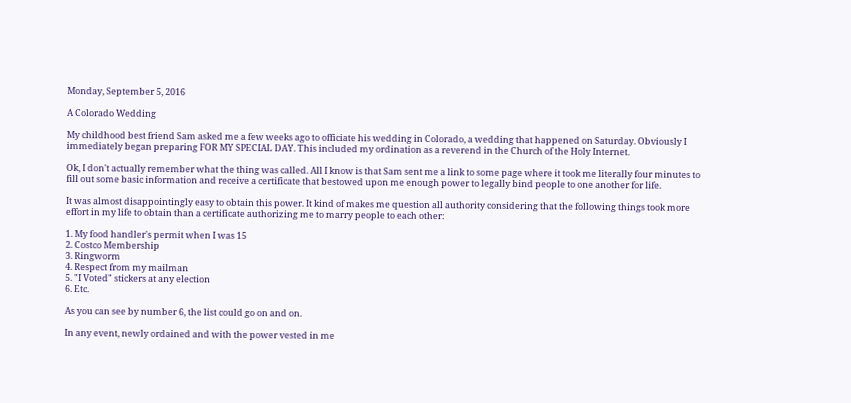Monday, September 5, 2016

A Colorado Wedding

My childhood best friend Sam asked me a few weeks ago to officiate his wedding in Colorado, a wedding that happened on Saturday. Obviously I immediately began preparing FOR MY SPECIAL DAY. This included my ordination as a reverend in the Church of the Holy Internet.

Ok, I don't actually remember what the thing was called. All I know is that Sam sent me a link to some page where it took me literally four minutes to fill out some basic information and receive a certificate that bestowed upon me enough power to legally bind people to one another for life.

It was almost disappointingly easy to obtain this power. It kind of makes me question all authority considering that the following things took more effort in my life to obtain than a certificate authorizing me to marry people to each other:

1. My food handler's permit when I was 15
2. Costco Membership
3. Ringworm
4. Respect from my mailman
5. "I Voted" stickers at any election
6. Etc.

As you can see by number 6, the list could go on and on.

In any event, newly ordained and with the power vested in me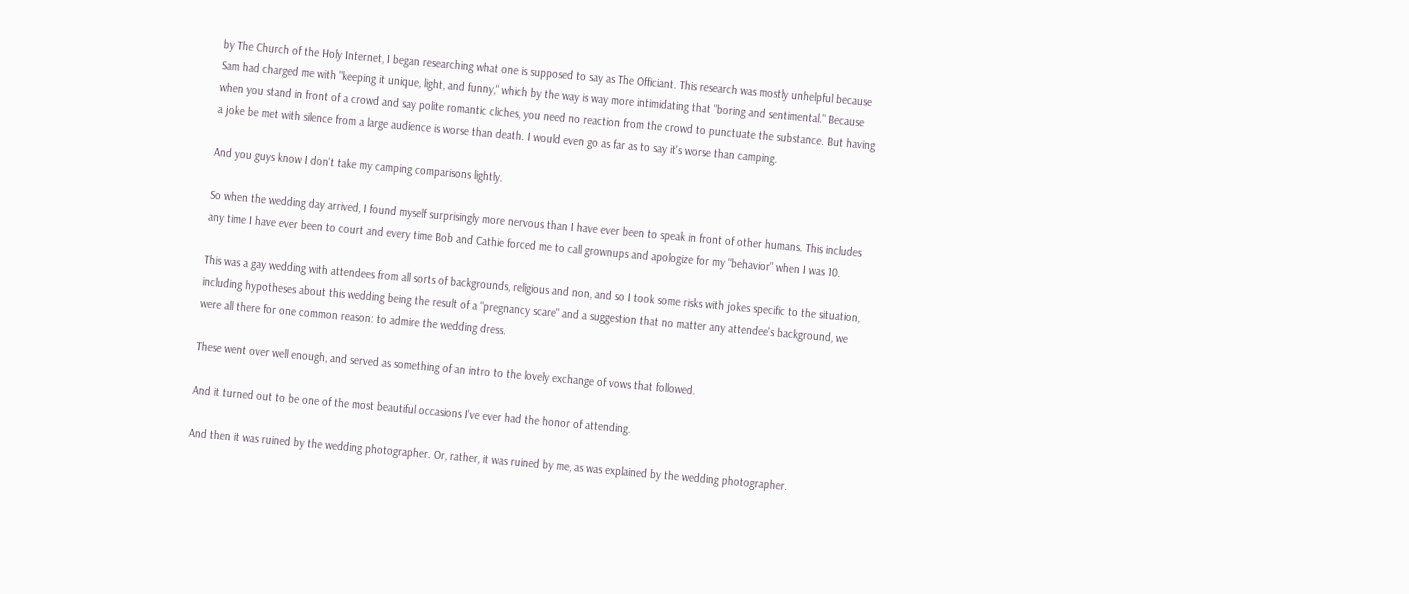by The Church of the Holy Internet, I began researching what one is supposed to say as The Officiant. This research was mostly unhelpful because Sam had charged me with "keeping it unique, light, and funny," which by the way is way more intimidating that "boring and sentimental." Because when you stand in front of a crowd and say polite romantic cliches, you need no reaction from the crowd to punctuate the substance. But having a joke be met with silence from a large audience is worse than death. I would even go as far as to say it's worse than camping.

And you guys know I don't take my camping comparisons lightly.

So when the wedding day arrived, I found myself surprisingly more nervous than I have ever been to speak in front of other humans. This includes any time I have ever been to court and every time Bob and Cathie forced me to call grownups and apologize for my "behavior" when I was 10.

This was a gay wedding with attendees from all sorts of backgrounds, religious and non, and so I took some risks with jokes specific to the situation, including hypotheses about this wedding being the result of a "pregnancy scare" and a suggestion that no matter any attendee's background, we were all there for one common reason: to admire the wedding dress.

These went over well enough, and served as something of an intro to the lovely exchange of vows that followed.

And it turned out to be one of the most beautiful occasions I've ever had the honor of attending.

And then it was ruined by the wedding photographer. Or, rather, it was ruined by me, as was explained by the wedding photographer.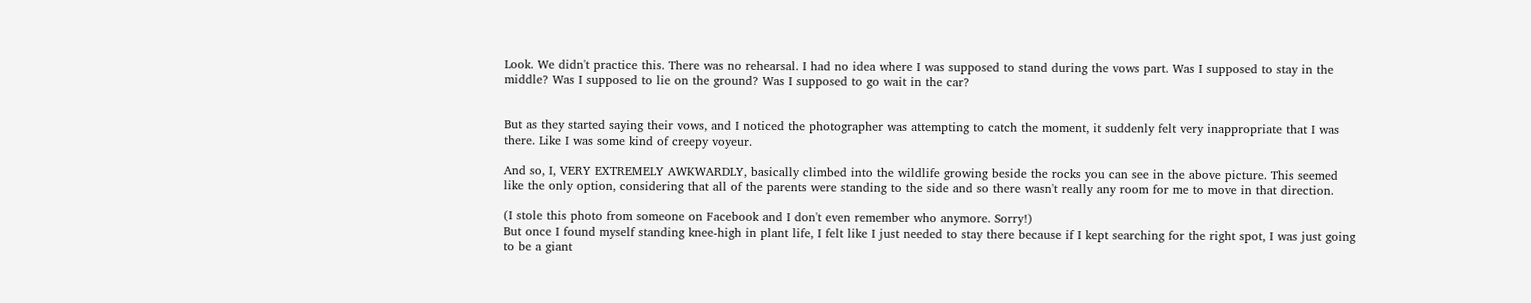Look. We didn't practice this. There was no rehearsal. I had no idea where I was supposed to stand during the vows part. Was I supposed to stay in the middle? Was I supposed to lie on the ground? Was I supposed to go wait in the car?


But as they started saying their vows, and I noticed the photographer was attempting to catch the moment, it suddenly felt very inappropriate that I was there. Like I was some kind of creepy voyeur.

And so, I, VERY EXTREMELY AWKWARDLY, basically climbed into the wildlife growing beside the rocks you can see in the above picture. This seemed like the only option, considering that all of the parents were standing to the side and so there wasn't really any room for me to move in that direction.

(I stole this photo from someone on Facebook and I don't even remember who anymore. Sorry!)
But once I found myself standing knee-high in plant life, I felt like I just needed to stay there because if I kept searching for the right spot, I was just going to be a giant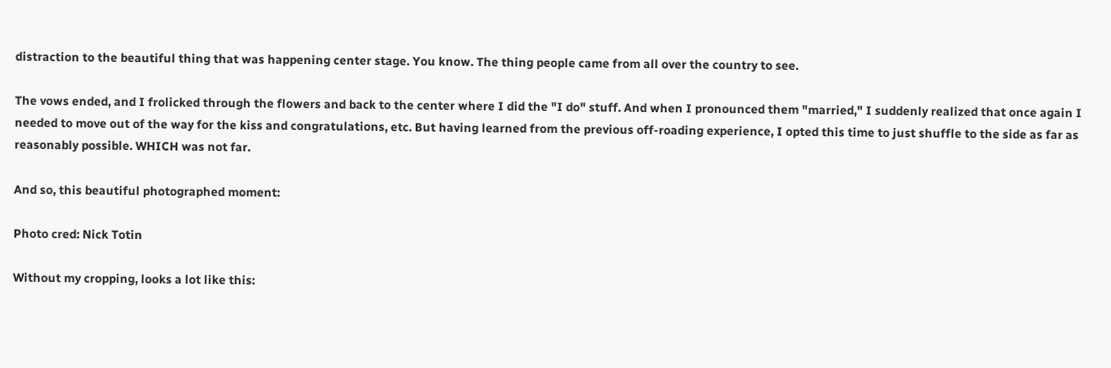distraction to the beautiful thing that was happening center stage. You know. The thing people came from all over the country to see.

The vows ended, and I frolicked through the flowers and back to the center where I did the "I do" stuff. And when I pronounced them "married," I suddenly realized that once again I needed to move out of the way for the kiss and congratulations, etc. But having learned from the previous off-roading experience, I opted this time to just shuffle to the side as far as reasonably possible. WHICH was not far.

And so, this beautiful photographed moment:

Photo cred: Nick Totin

Without my cropping, looks a lot like this: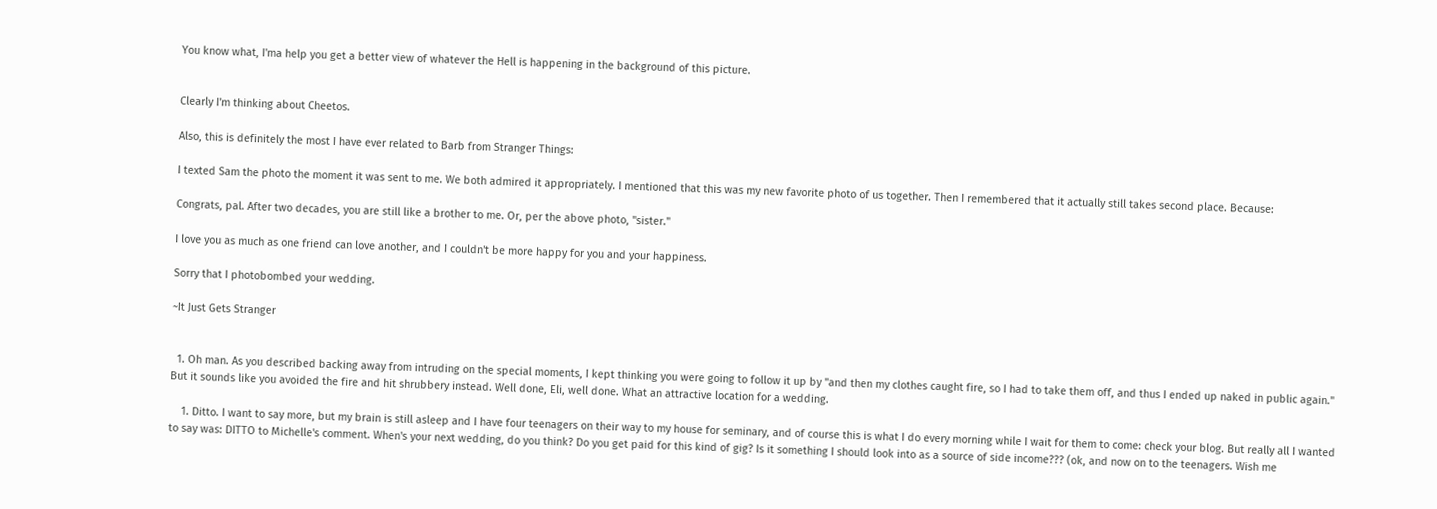You know what, I'ma help you get a better view of whatever the Hell is happening in the background of this picture.


Clearly I'm thinking about Cheetos.

Also, this is definitely the most I have ever related to Barb from Stranger Things:

I texted Sam the photo the moment it was sent to me. We both admired it appropriately. I mentioned that this was my new favorite photo of us together. Then I remembered that it actually still takes second place. Because:

Congrats, pal. After two decades, you are still like a brother to me. Or, per the above photo, "sister."

I love you as much as one friend can love another, and I couldn't be more happy for you and your happiness.

Sorry that I photobombed your wedding.

~It Just Gets Stranger


  1. Oh man. As you described backing away from intruding on the special moments, I kept thinking you were going to follow it up by "and then my clothes caught fire, so I had to take them off, and thus I ended up naked in public again." But it sounds like you avoided the fire and hit shrubbery instead. Well done, Eli, well done. What an attractive location for a wedding.

    1. Ditto. I want to say more, but my brain is still asleep and I have four teenagers on their way to my house for seminary, and of course this is what I do every morning while I wait for them to come: check your blog. But really all I wanted to say was: DITTO to Michelle's comment. When's your next wedding, do you think? Do you get paid for this kind of gig? Is it something I should look into as a source of side income??? (ok, and now on to the teenagers. Wish me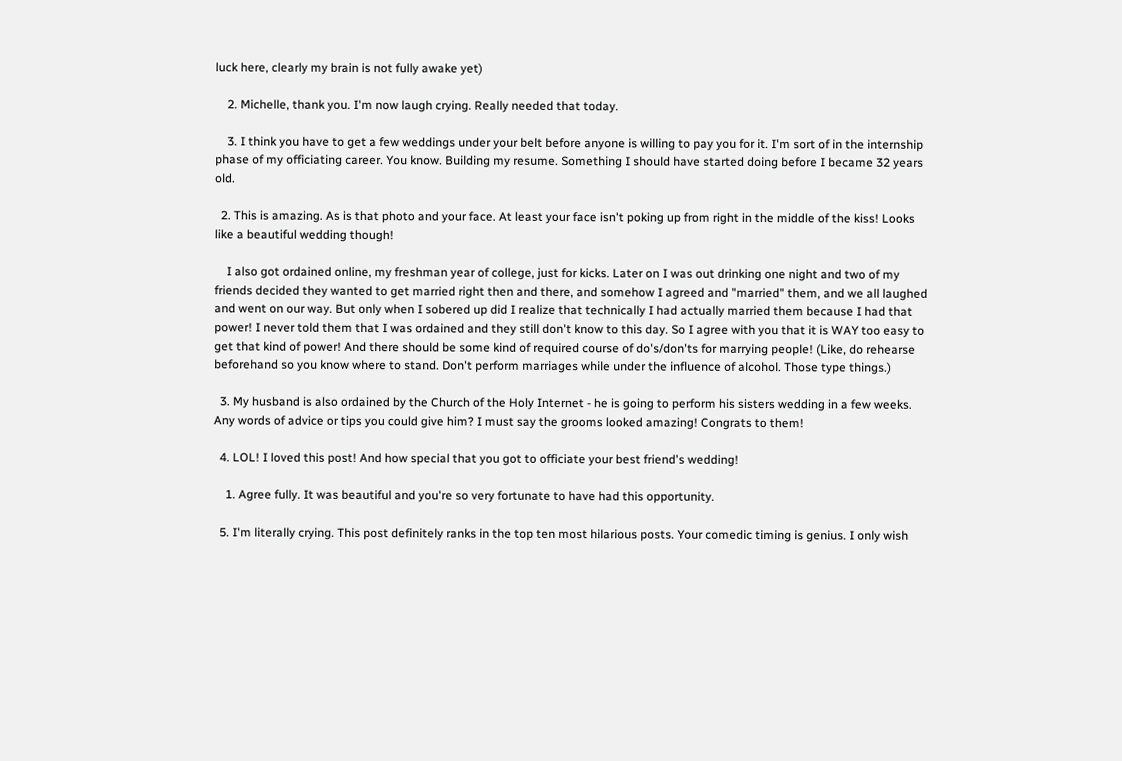luck here, clearly my brain is not fully awake yet)

    2. Michelle, thank you. I'm now laugh crying. Really needed that today.

    3. I think you have to get a few weddings under your belt before anyone is willing to pay you for it. I'm sort of in the internship phase of my officiating career. You know. Building my resume. Something I should have started doing before I became 32 years old.

  2. This is amazing. As is that photo and your face. At least your face isn't poking up from right in the middle of the kiss! Looks like a beautiful wedding though!

    I also got ordained online, my freshman year of college, just for kicks. Later on I was out drinking one night and two of my friends decided they wanted to get married right then and there, and somehow I agreed and "married" them, and we all laughed and went on our way. But only when I sobered up did I realize that technically I had actually married them because I had that power! I never told them that I was ordained and they still don't know to this day. So I agree with you that it is WAY too easy to get that kind of power! And there should be some kind of required course of do's/don'ts for marrying people! (Like, do rehearse beforehand so you know where to stand. Don't perform marriages while under the influence of alcohol. Those type things.)

  3. My husband is also ordained by the Church of the Holy Internet - he is going to perform his sisters wedding in a few weeks. Any words of advice or tips you could give him? I must say the grooms looked amazing! Congrats to them!

  4. LOL! I loved this post! And how special that you got to officiate your best friend's wedding!

    1. Agree fully. It was beautiful and you're so very fortunate to have had this opportunity.

  5. I'm literally crying. This post definitely ranks in the top ten most hilarious posts. Your comedic timing is genius. I only wish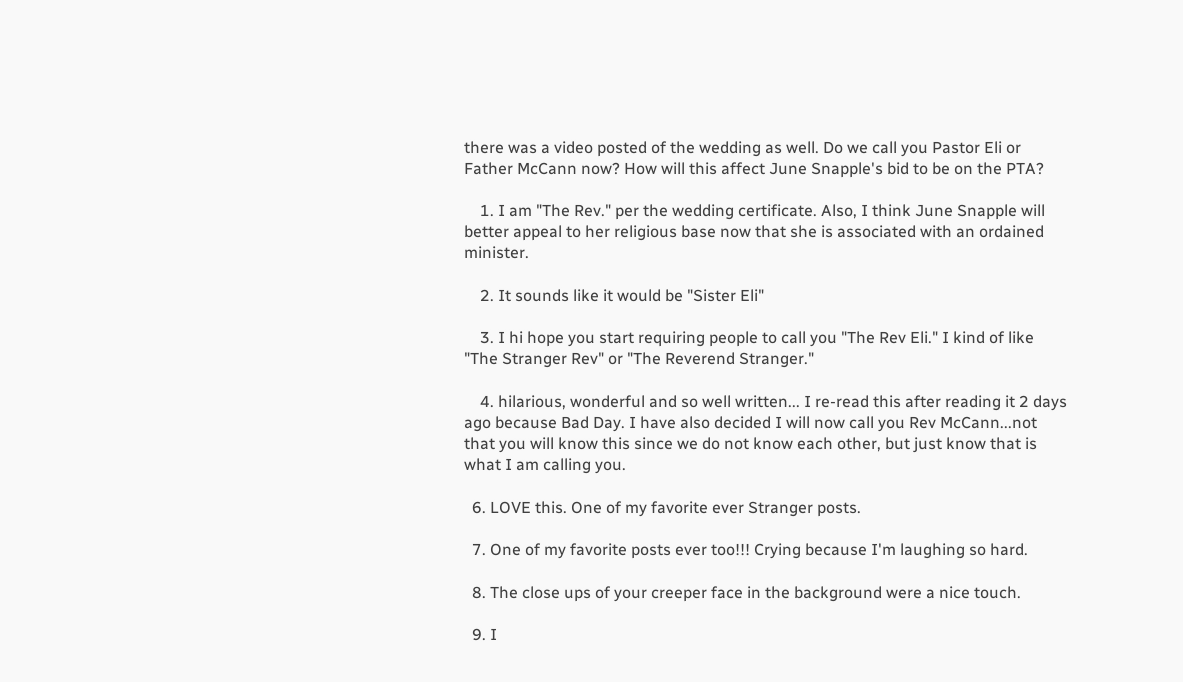there was a video posted of the wedding as well. Do we call you Pastor Eli or Father McCann now? How will this affect June Snapple's bid to be on the PTA?

    1. I am "The Rev." per the wedding certificate. Also, I think June Snapple will better appeal to her religious base now that she is associated with an ordained minister.

    2. It sounds like it would be "Sister Eli"

    3. I hi hope you start requiring people to call you "The Rev Eli." I kind of like "The Stranger Rev" or "The Reverend Stranger."

    4. hilarious, wonderful and so well written... I re-read this after reading it 2 days ago because Bad Day. I have also decided I will now call you Rev McCann...not that you will know this since we do not know each other, but just know that is what I am calling you.

  6. LOVE this. One of my favorite ever Stranger posts.

  7. One of my favorite posts ever too!!! Crying because I'm laughing so hard.

  8. The close ups of your creeper face in the background were a nice touch.

  9. I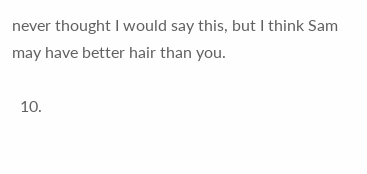never thought I would say this, but I think Sam may have better hair than you.

  10.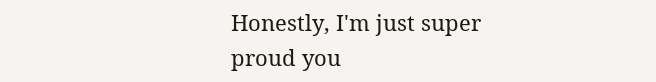Honestly, I'm just super proud you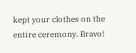kept your clothes on the entire ceremony. Bravo!